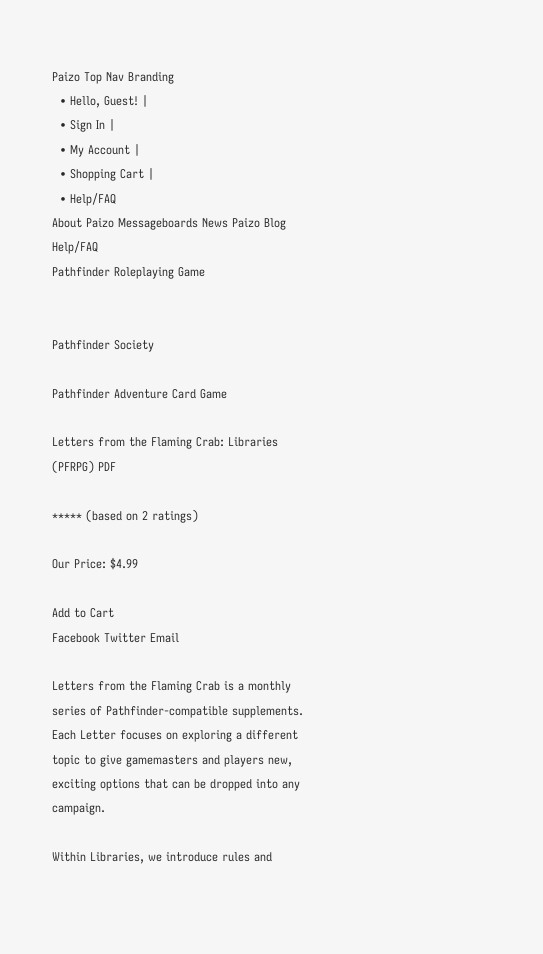Paizo Top Nav Branding
  • Hello, Guest! |
  • Sign In |
  • My Account |
  • Shopping Cart |
  • Help/FAQ
About Paizo Messageboards News Paizo Blog Help/FAQ
Pathfinder Roleplaying Game


Pathfinder Society

Pathfinder Adventure Card Game

Letters from the Flaming Crab: Libraries (PFRPG) PDF

***** (based on 2 ratings)

Our Price: $4.99

Add to Cart
Facebook Twitter Email

Letters from the Flaming Crab is a monthly series of Pathfinder-compatible supplements. Each Letter focuses on exploring a different topic to give gamemasters and players new, exciting options that can be dropped into any campaign.

Within Libraries, we introduce rules and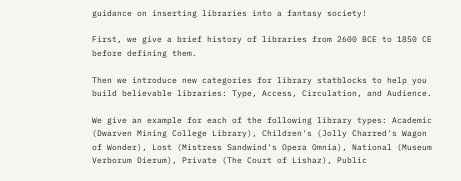guidance on inserting libraries into a fantasy society!

First, we give a brief history of libraries from 2600 BCE to 1850 CE before defining them.

Then we introduce new categories for library statblocks to help you build believable libraries: Type, Access, Circulation, and Audience.

We give an example for each of the following library types: Academic (Dwarven Mining College Library), Children's (Jolly Charred's Wagon of Wonder), Lost (Mistress Sandwind's Opera Omnia), National (Museum Verborum Dierum), Private (The Court of Lishaz), Public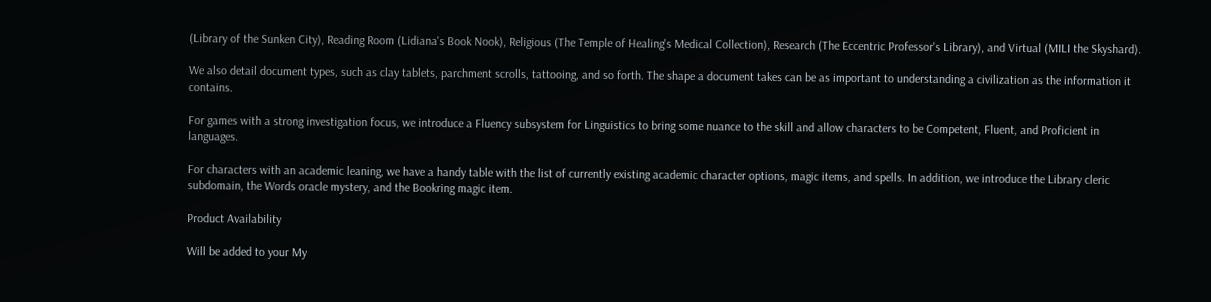(Library of the Sunken City), Reading Room (Lidiana's Book Nook), Religious (The Temple of Healing's Medical Collection), Research (The Eccentric Professor's Library), and Virtual (MILI the Skyshard).

We also detail document types, such as clay tablets, parchment scrolls, tattooing, and so forth. The shape a document takes can be as important to understanding a civilization as the information it contains.

For games with a strong investigation focus, we introduce a Fluency subsystem for Linguistics to bring some nuance to the skill and allow characters to be Competent, Fluent, and Proficient in languages.

For characters with an academic leaning, we have a handy table with the list of currently existing academic character options, magic items, and spells. In addition, we introduce the Library cleric subdomain, the Words oracle mystery, and the Bookring magic item.

Product Availability

Will be added to your My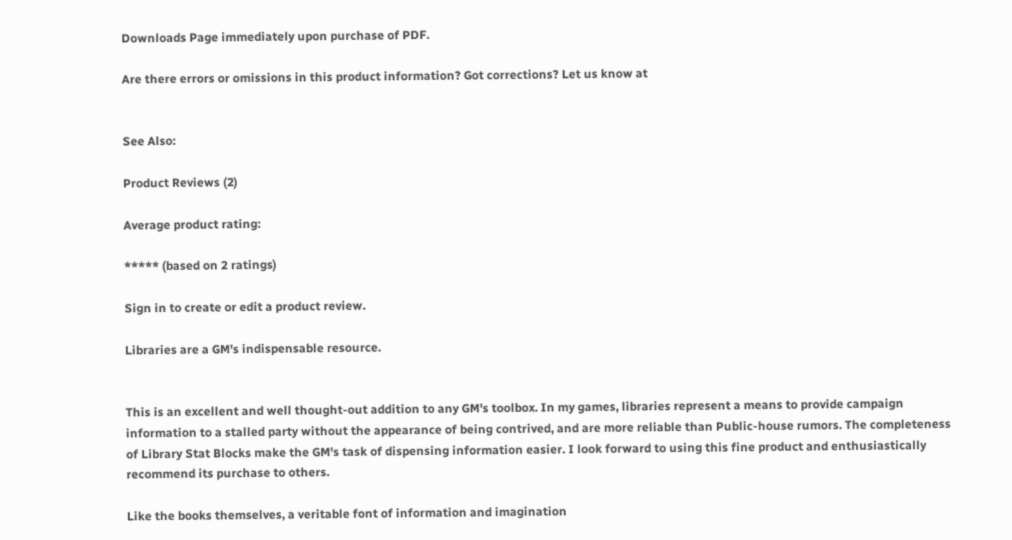Downloads Page immediately upon purchase of PDF.

Are there errors or omissions in this product information? Got corrections? Let us know at


See Also:

Product Reviews (2)

Average product rating:

***** (based on 2 ratings)

Sign in to create or edit a product review.

Libraries are a GM's indispensable resource.


This is an excellent and well thought-out addition to any GM's toolbox. In my games, libraries represent a means to provide campaign information to a stalled party without the appearance of being contrived, and are more reliable than Public-house rumors. The completeness of Library Stat Blocks make the GM's task of dispensing information easier. I look forward to using this fine product and enthusiastically recommend its purchase to others.

Like the books themselves, a veritable font of information and imagination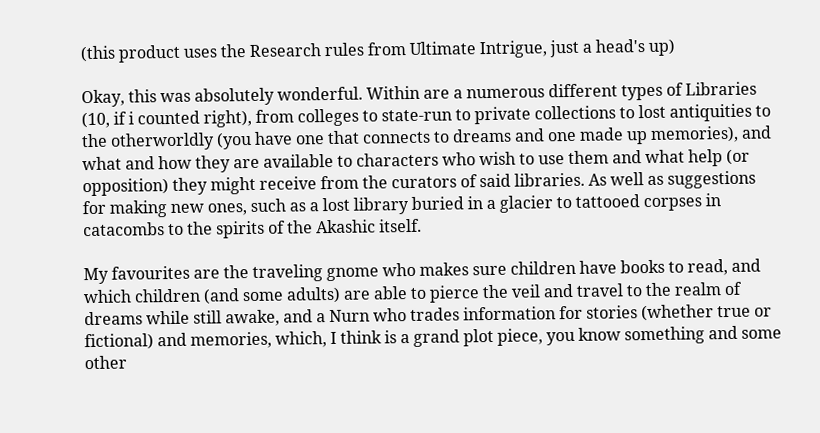(this product uses the Research rules from Ultimate Intrigue, just a head's up)

Okay, this was absolutely wonderful. Within are a numerous different types of Libraries (10, if i counted right), from colleges to state-run to private collections to lost antiquities to the otherworldly (you have one that connects to dreams and one made up memories), and what and how they are available to characters who wish to use them and what help (or opposition) they might receive from the curators of said libraries. As well as suggestions for making new ones, such as a lost library buried in a glacier to tattooed corpses in catacombs to the spirits of the Akashic itself.

My favourites are the traveling gnome who makes sure children have books to read, and which children (and some adults) are able to pierce the veil and travel to the realm of dreams while still awake, and a Nurn who trades information for stories (whether true or fictional) and memories, which, I think is a grand plot piece, you know something and some other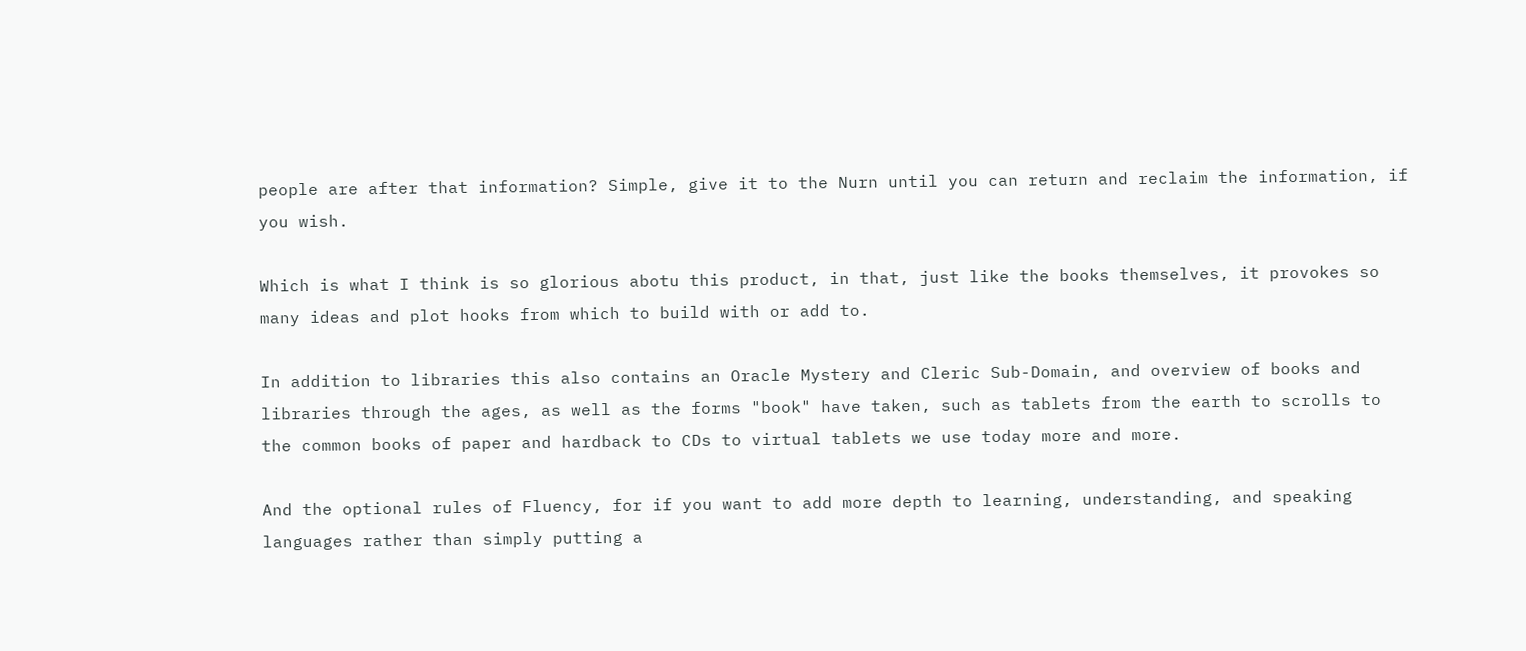people are after that information? Simple, give it to the Nurn until you can return and reclaim the information, if you wish.

Which is what I think is so glorious abotu this product, in that, just like the books themselves, it provokes so many ideas and plot hooks from which to build with or add to.

In addition to libraries this also contains an Oracle Mystery and Cleric Sub-Domain, and overview of books and libraries through the ages, as well as the forms "book" have taken, such as tablets from the earth to scrolls to the common books of paper and hardback to CDs to virtual tablets we use today more and more.

And the optional rules of Fluency, for if you want to add more depth to learning, understanding, and speaking languages rather than simply putting a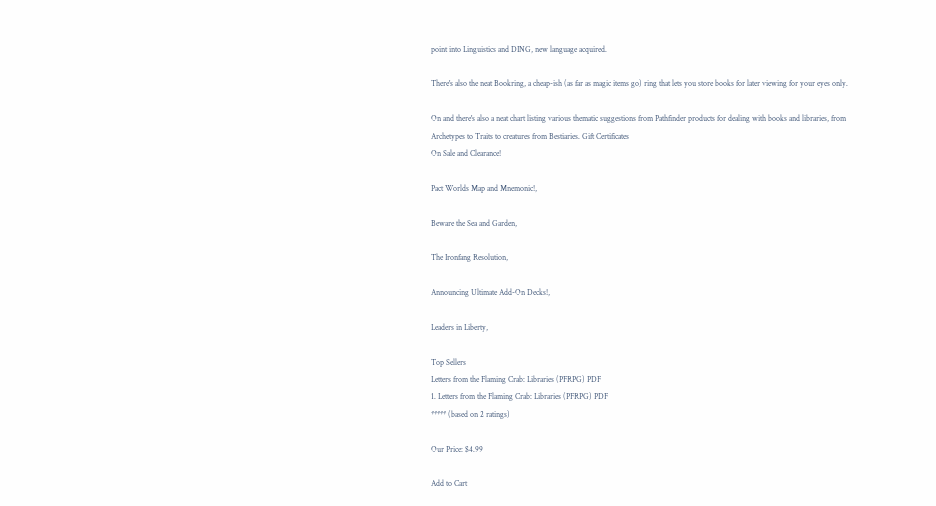point into Linguistics and DING, new language acquired.

There's also the neat Bookring, a cheap-ish (as far as magic items go) ring that lets you store books for later viewing for your eyes only.

On and there's also a neat chart listing various thematic suggestions from Pathfinder products for dealing with books and libraries, from Archetypes to Traits to creatures from Bestiaries. Gift Certificates
On Sale and Clearance!

Pact Worlds Map and Mnemonic!,

Beware the Sea and Garden,

The Ironfang Resolution,

Announcing Ultimate Add-On Decks!,

Leaders in Liberty,

Top Sellers
Letters from the Flaming Crab: Libraries (PFRPG) PDF
1. Letters from the Flaming Crab: Libraries (PFRPG) PDF
***** (based on 2 ratings)

Our Price: $4.99

Add to Cart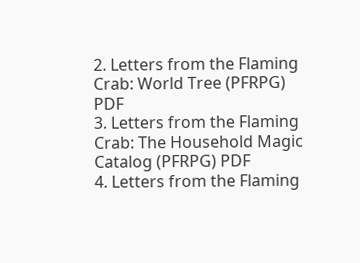2. Letters from the Flaming Crab: World Tree (PFRPG) PDF
3. Letters from the Flaming Crab: The Household Magic Catalog (PFRPG) PDF
4. Letters from the Flaming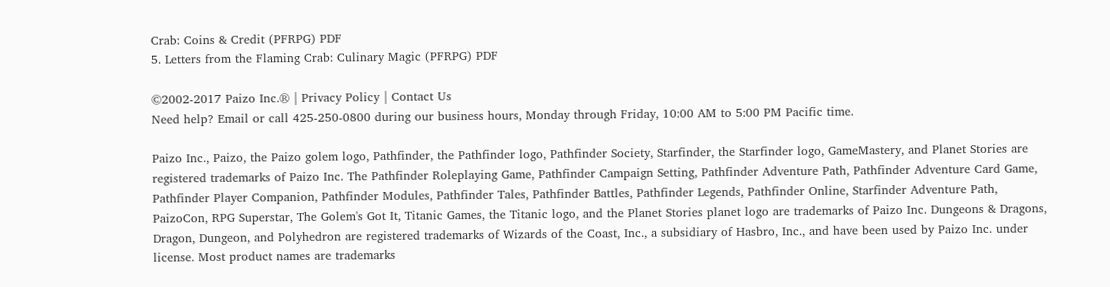Crab: Coins & Credit (PFRPG) PDF
5. Letters from the Flaming Crab: Culinary Magic (PFRPG) PDF

©2002-2017 Paizo Inc.® | Privacy Policy | Contact Us
Need help? Email or call 425-250-0800 during our business hours, Monday through Friday, 10:00 AM to 5:00 PM Pacific time.

Paizo Inc., Paizo, the Paizo golem logo, Pathfinder, the Pathfinder logo, Pathfinder Society, Starfinder, the Starfinder logo, GameMastery, and Planet Stories are registered trademarks of Paizo Inc. The Pathfinder Roleplaying Game, Pathfinder Campaign Setting, Pathfinder Adventure Path, Pathfinder Adventure Card Game, Pathfinder Player Companion, Pathfinder Modules, Pathfinder Tales, Pathfinder Battles, Pathfinder Legends, Pathfinder Online, Starfinder Adventure Path, PaizoCon, RPG Superstar, The Golem's Got It, Titanic Games, the Titanic logo, and the Planet Stories planet logo are trademarks of Paizo Inc. Dungeons & Dragons, Dragon, Dungeon, and Polyhedron are registered trademarks of Wizards of the Coast, Inc., a subsidiary of Hasbro, Inc., and have been used by Paizo Inc. under license. Most product names are trademarks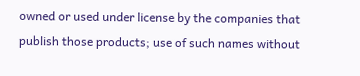owned or used under license by the companies that publish those products; use of such names without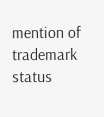mention of trademark status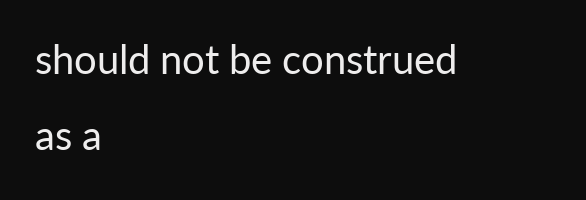should not be construed as a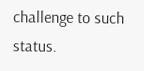challenge to such status.